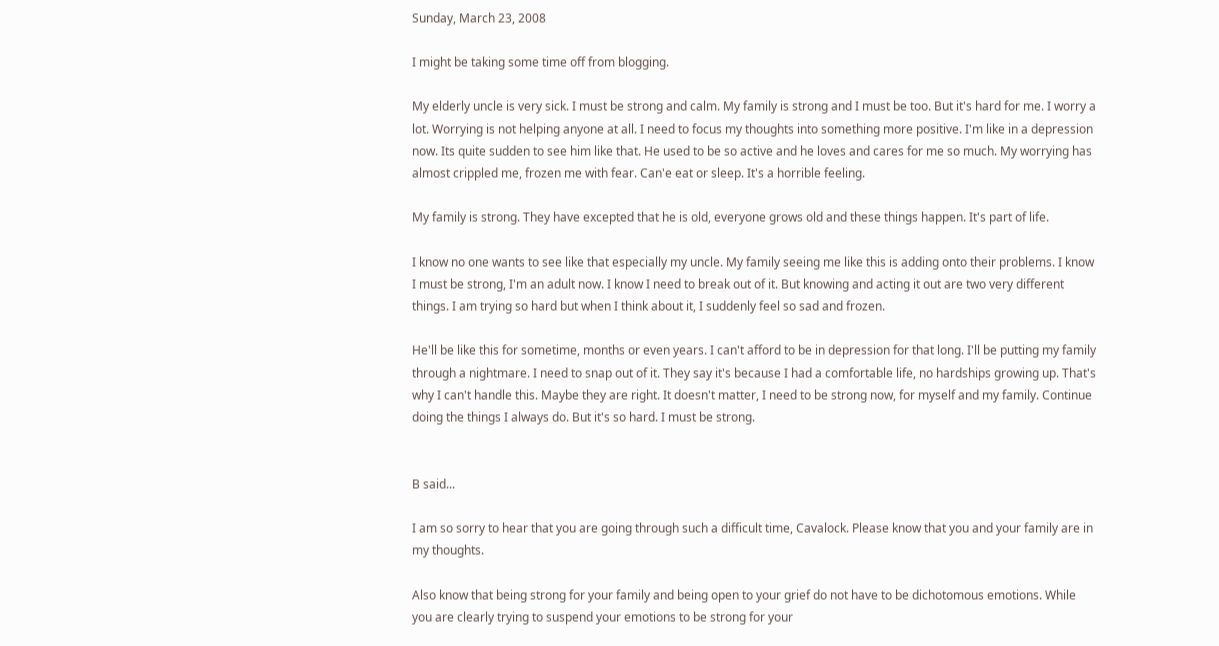Sunday, March 23, 2008

I might be taking some time off from blogging.

My elderly uncle is very sick. I must be strong and calm. My family is strong and I must be too. But it's hard for me. I worry a lot. Worrying is not helping anyone at all. I need to focus my thoughts into something more positive. I'm like in a depression now. Its quite sudden to see him like that. He used to be so active and he loves and cares for me so much. My worrying has almost crippled me, frozen me with fear. Can'e eat or sleep. It's a horrible feeling.

My family is strong. They have excepted that he is old, everyone grows old and these things happen. It's part of life.

I know no one wants to see like that especially my uncle. My family seeing me like this is adding onto their problems. I know I must be strong, I'm an adult now. I know I need to break out of it. But knowing and acting it out are two very different things. I am trying so hard but when I think about it, I suddenly feel so sad and frozen.

He'll be like this for sometime, months or even years. I can't afford to be in depression for that long. I'll be putting my family through a nightmare. I need to snap out of it. They say it's because I had a comfortable life, no hardships growing up. That's why I can't handle this. Maybe they are right. It doesn't matter, I need to be strong now, for myself and my family. Continue doing the things I always do. But it's so hard. I must be strong.


B said...

I am so sorry to hear that you are going through such a difficult time, Cavalock. Please know that you and your family are in my thoughts.

Also know that being strong for your family and being open to your grief do not have to be dichotomous emotions. While you are clearly trying to suspend your emotions to be strong for your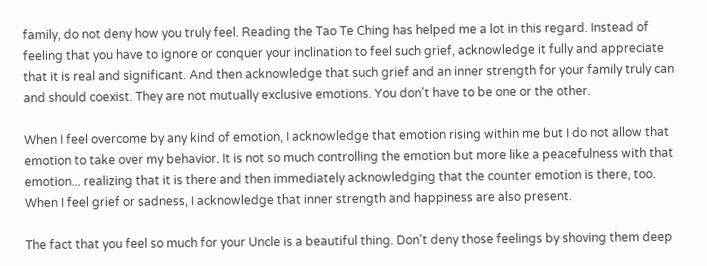family, do not deny how you truly feel. Reading the Tao Te Ching has helped me a lot in this regard. Instead of feeling that you have to ignore or conquer your inclination to feel such grief, acknowledge it fully and appreciate that it is real and significant. And then acknowledge that such grief and an inner strength for your family truly can and should coexist. They are not mutually exclusive emotions. You don't have to be one or the other.

When I feel overcome by any kind of emotion, I acknowledge that emotion rising within me but I do not allow that emotion to take over my behavior. It is not so much controlling the emotion but more like a peacefulness with that emotion... realizing that it is there and then immediately acknowledging that the counter emotion is there, too. When I feel grief or sadness, I acknowledge that inner strength and happiness are also present.

The fact that you feel so much for your Uncle is a beautiful thing. Don't deny those feelings by shoving them deep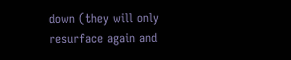down (they will only resurface again and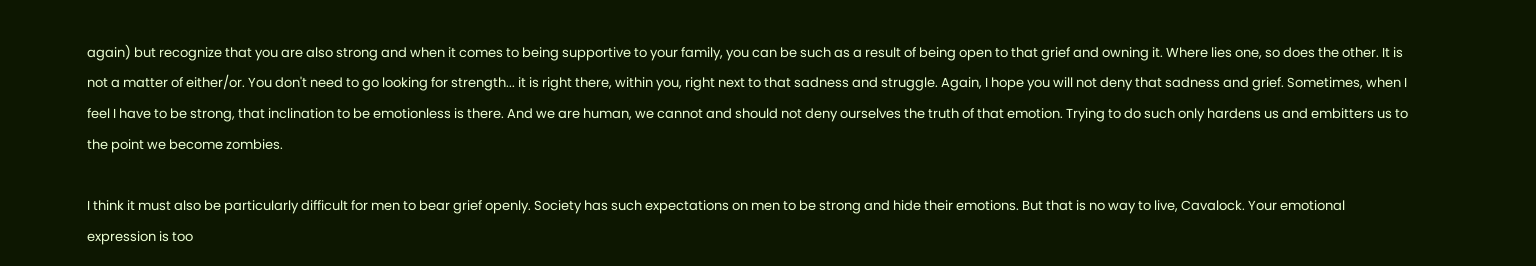again) but recognize that you are also strong and when it comes to being supportive to your family, you can be such as a result of being open to that grief and owning it. Where lies one, so does the other. It is not a matter of either/or. You don't need to go looking for strength... it is right there, within you, right next to that sadness and struggle. Again, I hope you will not deny that sadness and grief. Sometimes, when I feel I have to be strong, that inclination to be emotionless is there. And we are human, we cannot and should not deny ourselves the truth of that emotion. Trying to do such only hardens us and embitters us to the point we become zombies.

I think it must also be particularly difficult for men to bear grief openly. Society has such expectations on men to be strong and hide their emotions. But that is no way to live, Cavalock. Your emotional expression is too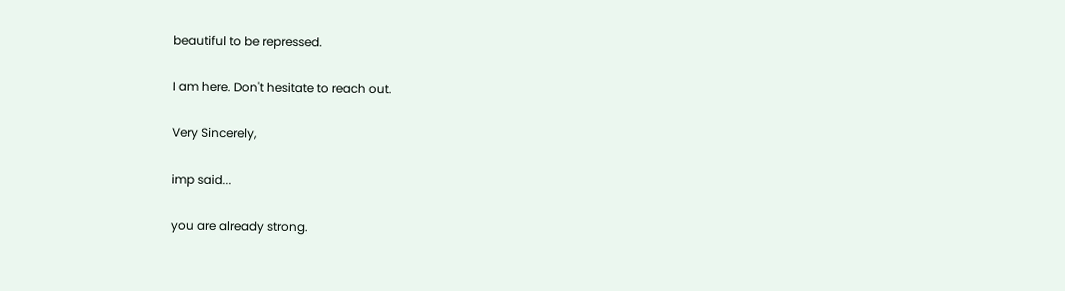beautiful to be repressed.

I am here. Don't hesitate to reach out.

Very Sincerely,

imp said...

you are already strong.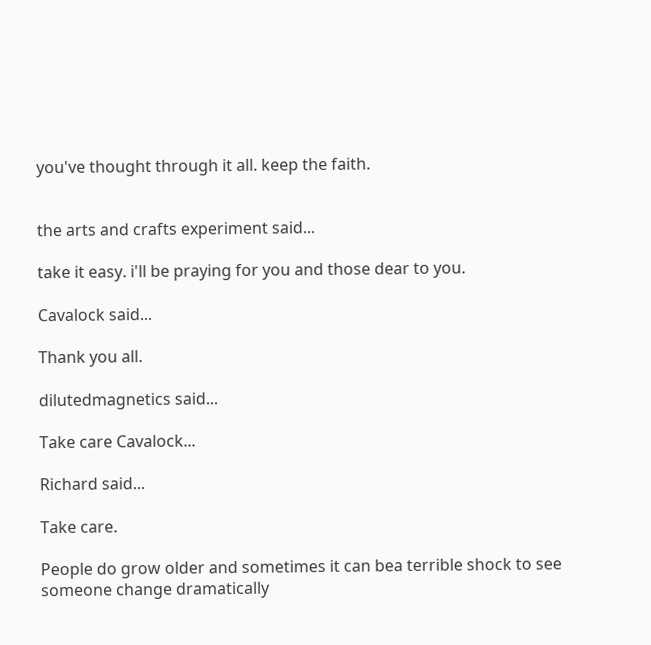you've thought through it all. keep the faith.


the arts and crafts experiment said...

take it easy. i'll be praying for you and those dear to you.

Cavalock said...

Thank you all.

dilutedmagnetics said...

Take care Cavalock...

Richard said...

Take care.

People do grow older and sometimes it can bea terrible shock to see someone change dramatically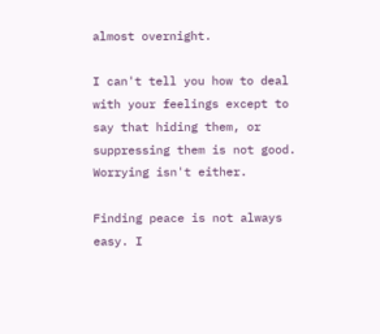almost overnight.

I can't tell you how to deal with your feelings except to say that hiding them, or suppressing them is not good. Worrying isn't either.

Finding peace is not always easy. I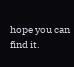hope you can find it.